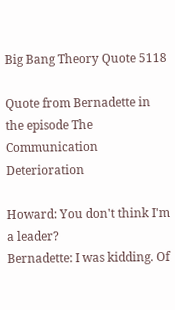Big Bang Theory Quote 5118

Quote from Bernadette in the episode The Communication Deterioration

Howard: You don't think I'm a leader?
Bernadette: I was kidding. Of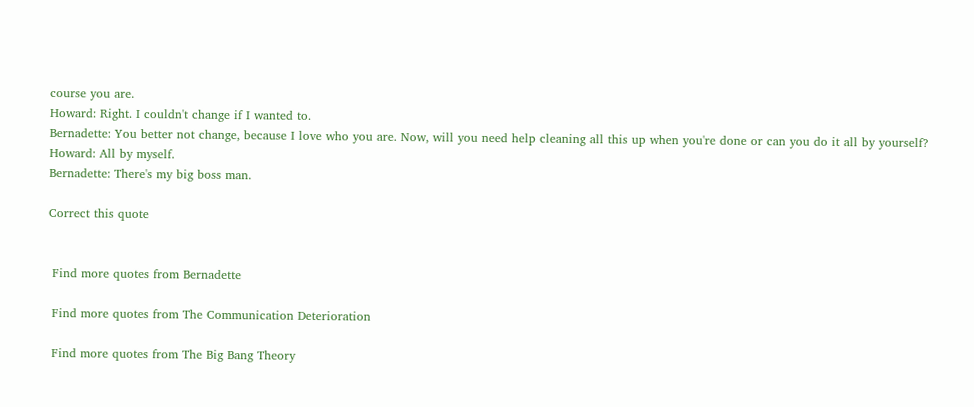course you are.
Howard: Right. I couldn't change if I wanted to.
Bernadette: You better not change, because I love who you are. Now, will you need help cleaning all this up when you're done or can you do it all by yourself?
Howard: All by myself.
Bernadette: There's my big boss man.

Correct this quote


 Find more quotes from Bernadette

 Find more quotes from The Communication Deterioration

 Find more quotes from The Big Bang Theory